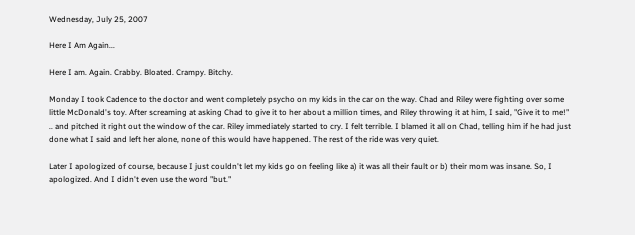Wednesday, July 25, 2007

Here I Am Again...

Here I am. Again. Crabby. Bloated. Crampy. Bitchy.

Monday I took Cadence to the doctor and went completely psycho on my kids in the car on the way. Chad and Riley were fighting over some little McDonald's toy. After screaming at asking Chad to give it to her about a million times, and Riley throwing it at him, I said, "Give it to me!" .. and pitched it right out the window of the car. Riley immediately started to cry. I felt terrible. I blamed it all on Chad, telling him if he had just done what I said and left her alone, none of this would have happened. The rest of the ride was very quiet.

Later I apologized of course, because I just couldn't let my kids go on feeling like a) it was all their fault or b) their mom was insane. So, I apologized. And I didn't even use the word "but."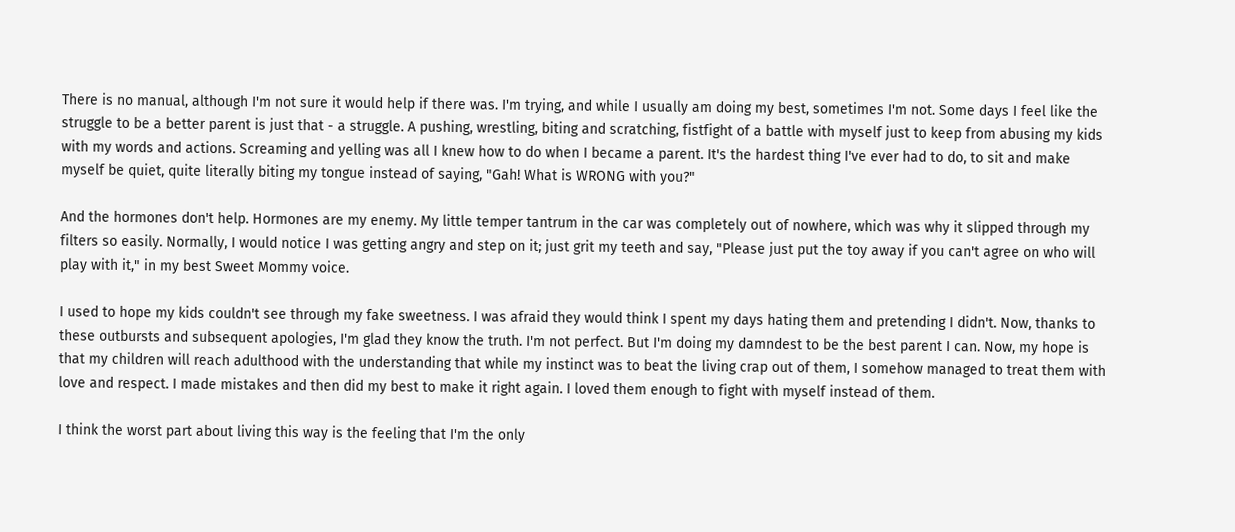There is no manual, although I'm not sure it would help if there was. I'm trying, and while I usually am doing my best, sometimes I'm not. Some days I feel like the struggle to be a better parent is just that - a struggle. A pushing, wrestling, biting and scratching, fistfight of a battle with myself just to keep from abusing my kids with my words and actions. Screaming and yelling was all I knew how to do when I became a parent. It's the hardest thing I've ever had to do, to sit and make myself be quiet, quite literally biting my tongue instead of saying, "Gah! What is WRONG with you?"

And the hormones don't help. Hormones are my enemy. My little temper tantrum in the car was completely out of nowhere, which was why it slipped through my filters so easily. Normally, I would notice I was getting angry and step on it; just grit my teeth and say, "Please just put the toy away if you can't agree on who will play with it," in my best Sweet Mommy voice.

I used to hope my kids couldn't see through my fake sweetness. I was afraid they would think I spent my days hating them and pretending I didn't. Now, thanks to these outbursts and subsequent apologies, I'm glad they know the truth. I'm not perfect. But I'm doing my damndest to be the best parent I can. Now, my hope is that my children will reach adulthood with the understanding that while my instinct was to beat the living crap out of them, I somehow managed to treat them with love and respect. I made mistakes and then did my best to make it right again. I loved them enough to fight with myself instead of them.

I think the worst part about living this way is the feeling that I'm the only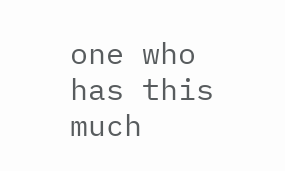one who has this much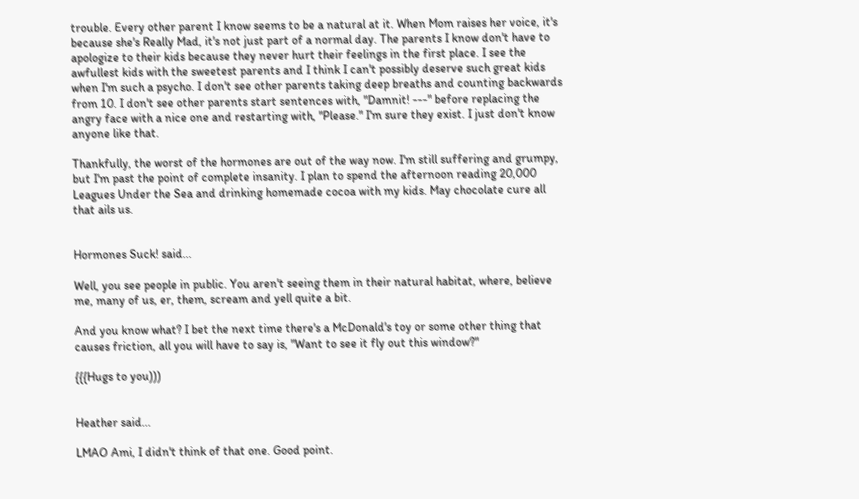trouble. Every other parent I know seems to be a natural at it. When Mom raises her voice, it's because she's Really Mad, it's not just part of a normal day. The parents I know don't have to apologize to their kids because they never hurt their feelings in the first place. I see the awfullest kids with the sweetest parents and I think I can't possibly deserve such great kids when I'm such a psycho. I don't see other parents taking deep breaths and counting backwards from 10. I don't see other parents start sentences with, "Damnit! ---" before replacing the angry face with a nice one and restarting with, "Please." I'm sure they exist. I just don't know anyone like that.

Thankfully, the worst of the hormones are out of the way now. I'm still suffering and grumpy, but I'm past the point of complete insanity. I plan to spend the afternoon reading 20,000 Leagues Under the Sea and drinking homemade cocoa with my kids. May chocolate cure all that ails us.


Hormones Suck! said...

Well, you see people in public. You aren't seeing them in their natural habitat, where, believe me, many of us, er, them, scream and yell quite a bit.

And you know what? I bet the next time there's a McDonald's toy or some other thing that causes friction, all you will have to say is, "Want to see it fly out this window?"

{{{Hugs to you)))


Heather said...

LMAO Ami, I didn't think of that one. Good point.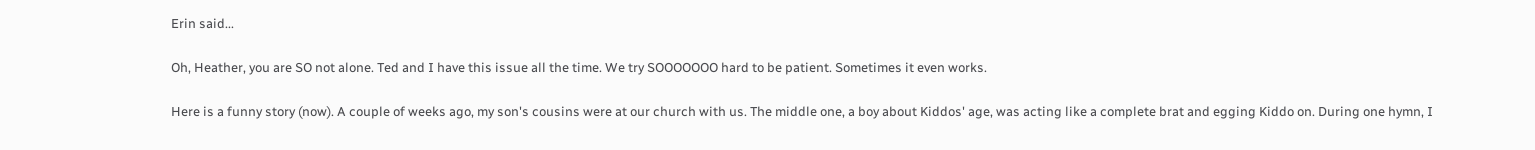Erin said...

Oh, Heather, you are SO not alone. Ted and I have this issue all the time. We try SOOOOOOO hard to be patient. Sometimes it even works.

Here is a funny story (now). A couple of weeks ago, my son's cousins were at our church with us. The middle one, a boy about Kiddos' age, was acting like a complete brat and egging Kiddo on. During one hymn, I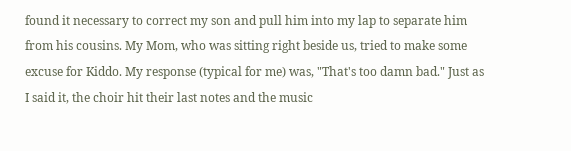found it necessary to correct my son and pull him into my lap to separate him from his cousins. My Mom, who was sitting right beside us, tried to make some excuse for Kiddo. My response (typical for me) was, "That's too damn bad." Just as I said it, the choir hit their last notes and the music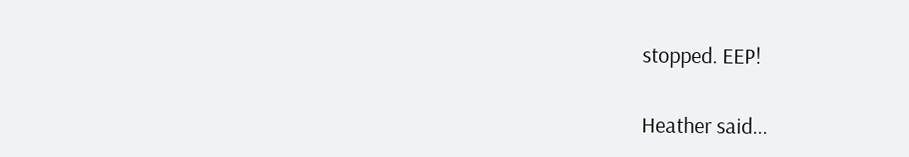stopped. EEP!

Heather said...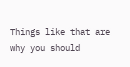Things like that are why you should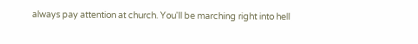always pay attention at church. You'll be marching right into hell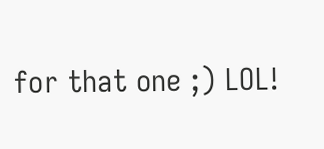for that one ;) LOL!